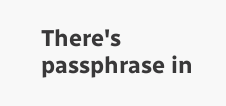There's passphrase in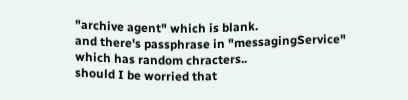"archive agent" which is blank.
and there's passphrase in "messagingService" which has random chracters..
should I be worried that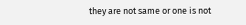they are not same or one is not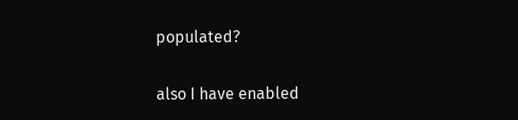populated?

also I have enabled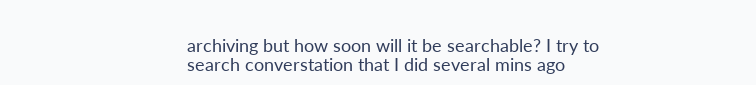archiving but how soon will it be searchable? I try to
search converstation that I did several mins ago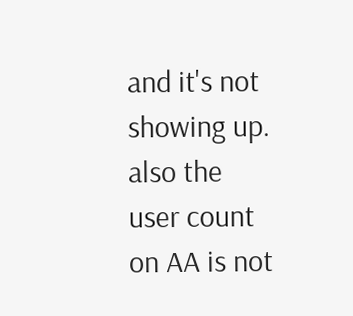and it's not showing up.
also the user count on AA is not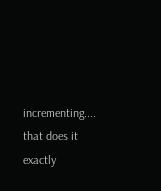incrementing.... that does it exactly